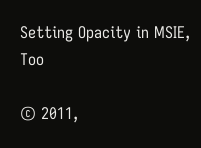Setting Opacity in MSIE, Too

© 2011,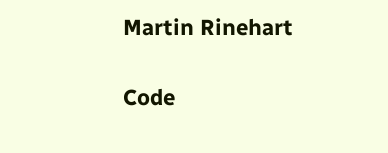Martin Rinehart

Code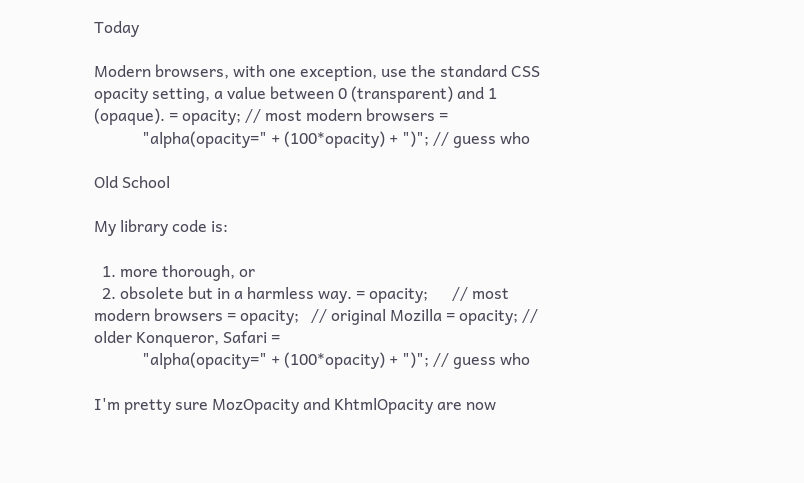Today

Modern browsers, with one exception, use the standard CSS opacity setting, a value between 0 (transparent) and 1 (opaque). = opacity; // most modern browsers =
            "alpha(opacity=" + (100*opacity) + ")"; // guess who

Old School

My library code is:

  1. more thorough, or
  2. obsolete but in a harmless way. = opacity;      // most modern browsers = opacity;   // original Mozilla = opacity; // older Konqueror, Safari =
            "alpha(opacity=" + (100*opacity) + ")"; // guess who

I'm pretty sure MozOpacity and KhtmlOpacity are now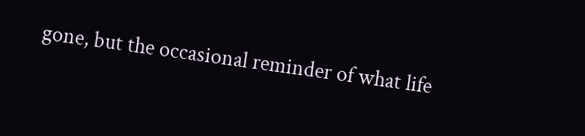gone, but the occasional reminder of what life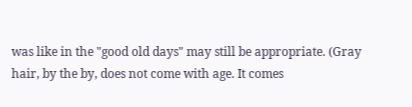was like in the "good old days" may still be appropriate. (Gray hair, by the by, does not come with age. It comes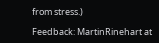from stress.)

Feedback: MartinRinehart at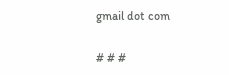gmail dot com

# # #